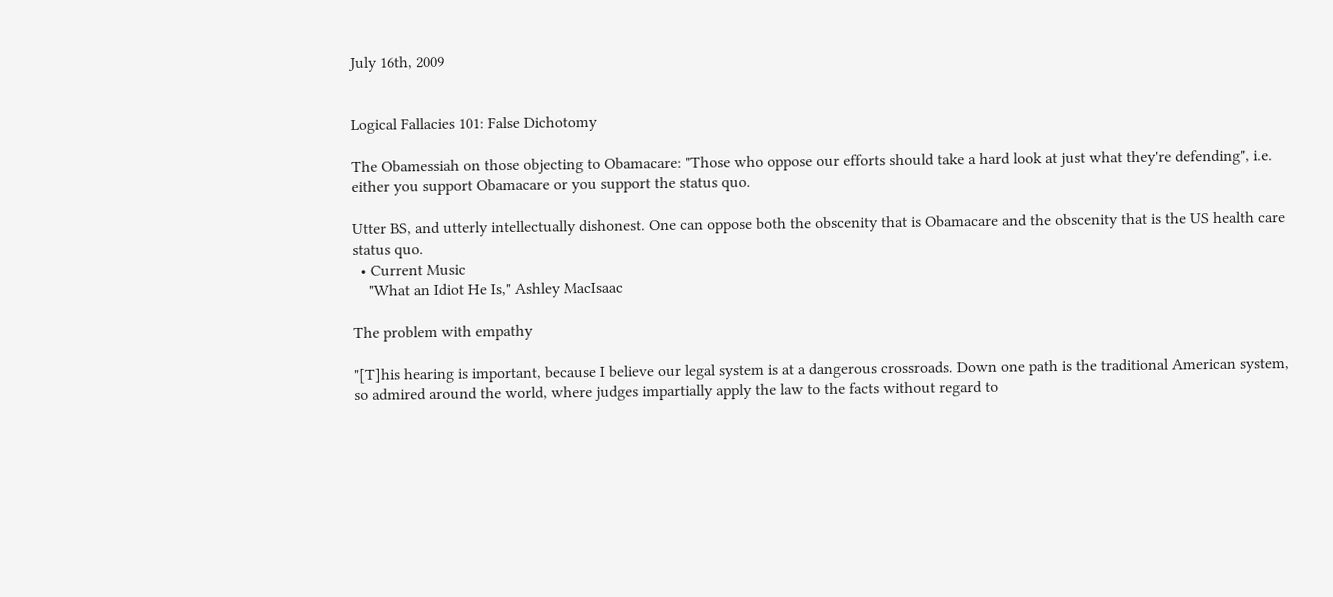July 16th, 2009


Logical Fallacies 101: False Dichotomy

The Obamessiah on those objecting to Obamacare: "Those who oppose our efforts should take a hard look at just what they're defending", i.e. either you support Obamacare or you support the status quo.

Utter BS, and utterly intellectually dishonest. One can oppose both the obscenity that is Obamacare and the obscenity that is the US health care status quo.
  • Current Music
    "What an Idiot He Is," Ashley MacIsaac

The problem with empathy

"[T]his hearing is important, because I believe our legal system is at a dangerous crossroads. Down one path is the traditional American system, so admired around the world, where judges impartially apply the law to the facts without regard to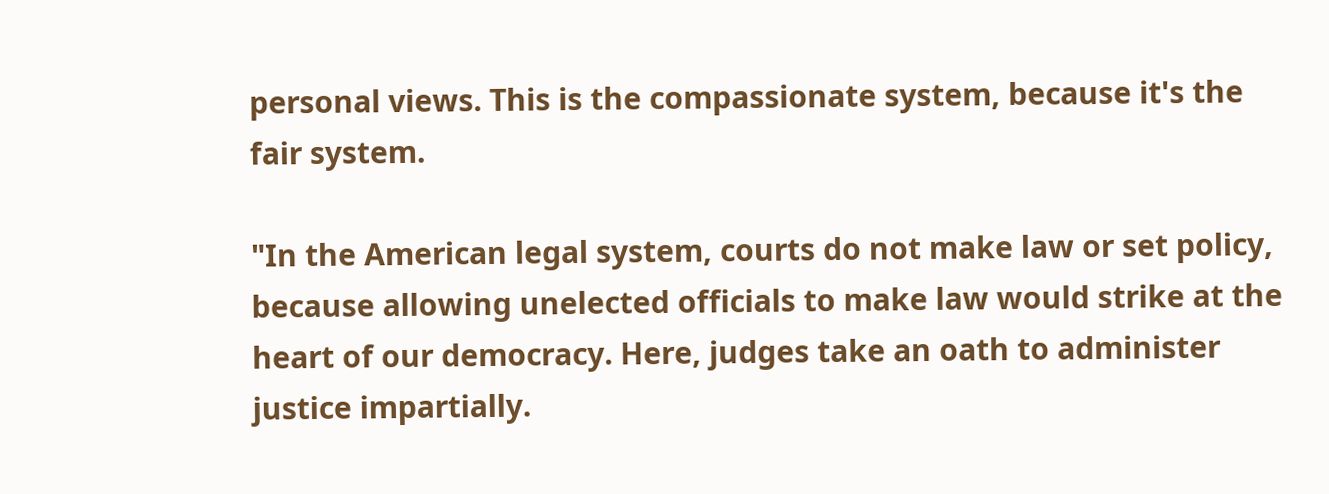personal views. This is the compassionate system, because it's the fair system.

"In the American legal system, courts do not make law or set policy, because allowing unelected officials to make law would strike at the heart of our democracy. Here, judges take an oath to administer justice impartially.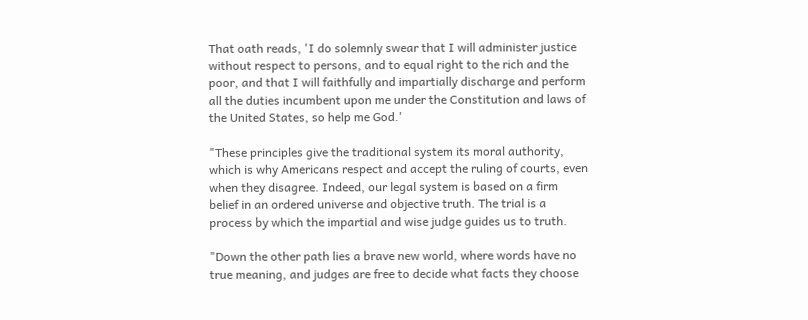That oath reads, 'I do solemnly swear that I will administer justice without respect to persons, and to equal right to the rich and the poor, and that I will faithfully and impartially discharge and perform all the duties incumbent upon me under the Constitution and laws of the United States, so help me God.'

"These principles give the traditional system its moral authority, which is why Americans respect and accept the ruling of courts, even when they disagree. Indeed, our legal system is based on a firm belief in an ordered universe and objective truth. The trial is a process by which the impartial and wise judge guides us to truth.

"Down the other path lies a brave new world, where words have no true meaning, and judges are free to decide what facts they choose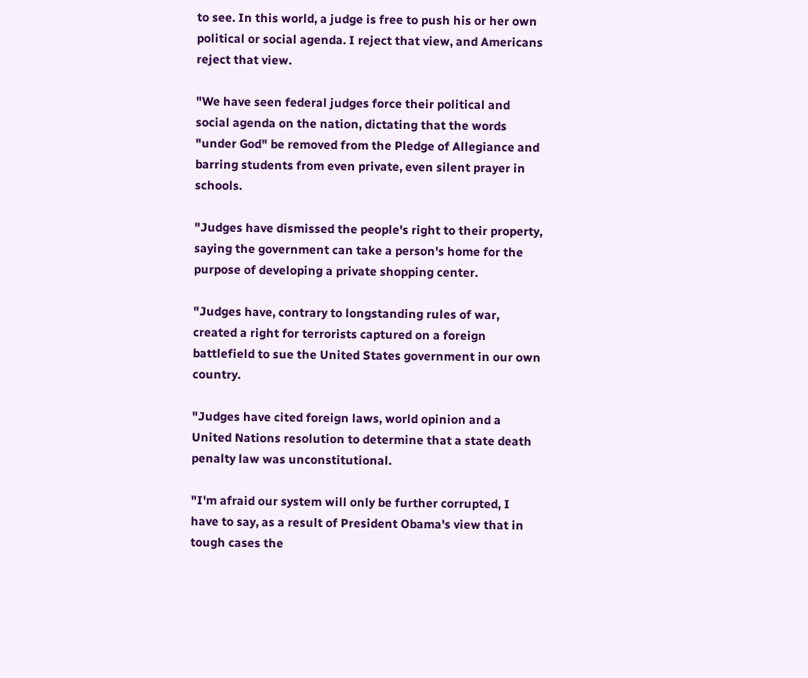to see. In this world, a judge is free to push his or her own political or social agenda. I reject that view, and Americans reject that view.

"We have seen federal judges force their political and social agenda on the nation, dictating that the words "under God" be removed from the Pledge of Allegiance and barring students from even private, even silent prayer in schools.

"Judges have dismissed the people's right to their property, saying the government can take a person's home for the purpose of developing a private shopping center.

"Judges have, contrary to longstanding rules of war, created a right for terrorists captured on a foreign battlefield to sue the United States government in our own country.

"Judges have cited foreign laws, world opinion and a United Nations resolution to determine that a state death penalty law was unconstitutional.

"I'm afraid our system will only be further corrupted, I have to say, as a result of President Obama's view that in tough cases the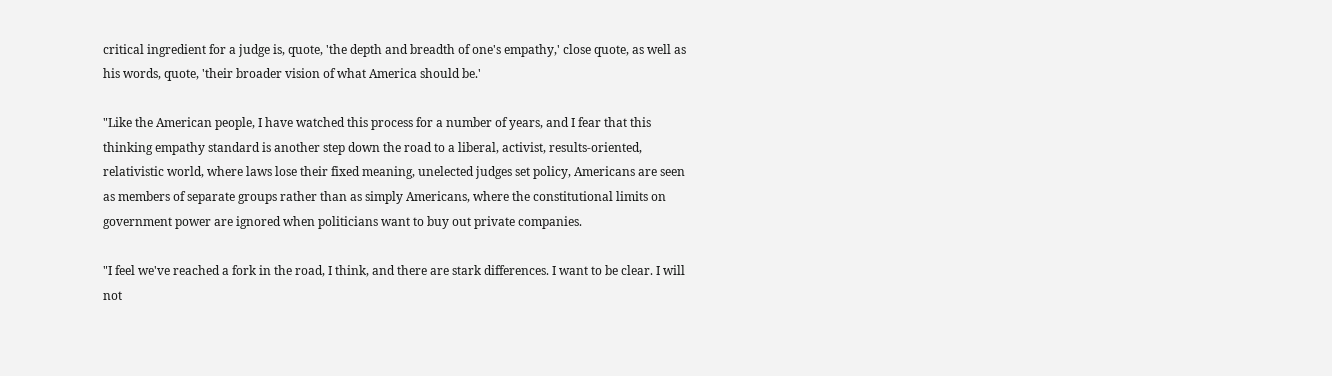critical ingredient for a judge is, quote, 'the depth and breadth of one's empathy,' close quote, as well as his words, quote, 'their broader vision of what America should be.'

"Like the American people, I have watched this process for a number of years, and I fear that this thinking empathy standard is another step down the road to a liberal, activist, results-oriented, relativistic world, where laws lose their fixed meaning, unelected judges set policy, Americans are seen as members of separate groups rather than as simply Americans, where the constitutional limits on government power are ignored when politicians want to buy out private companies.

"I feel we've reached a fork in the road, I think, and there are stark differences. I want to be clear. I will not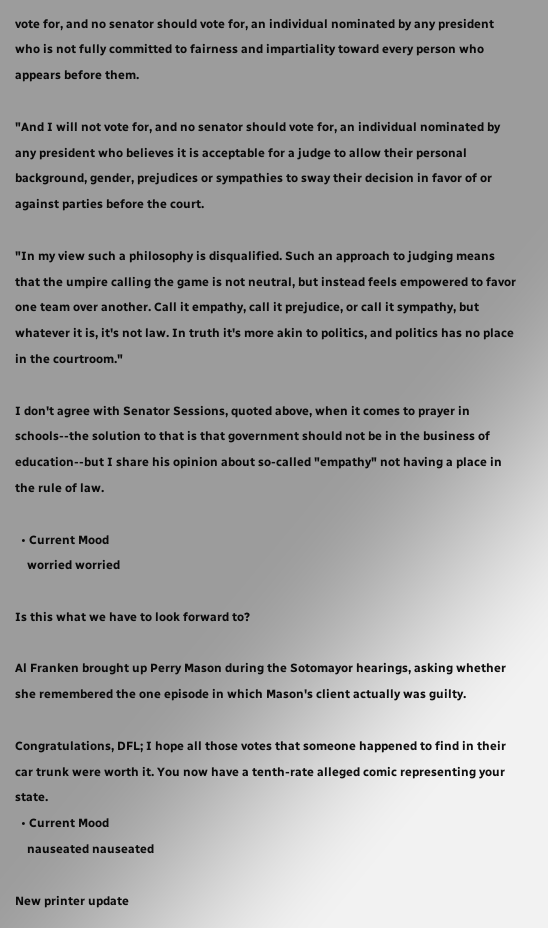vote for, and no senator should vote for, an individual nominated by any president who is not fully committed to fairness and impartiality toward every person who appears before them.

"And I will not vote for, and no senator should vote for, an individual nominated by any president who believes it is acceptable for a judge to allow their personal background, gender, prejudices or sympathies to sway their decision in favor of or against parties before the court.

"In my view such a philosophy is disqualified. Such an approach to judging means that the umpire calling the game is not neutral, but instead feels empowered to favor one team over another. Call it empathy, call it prejudice, or call it sympathy, but whatever it is, it's not law. In truth it's more akin to politics, and politics has no place in the courtroom."

I don't agree with Senator Sessions, quoted above, when it comes to prayer in schools--the solution to that is that government should not be in the business of education--but I share his opinion about so-called "empathy" not having a place in the rule of law.

  • Current Mood
    worried worried

Is this what we have to look forward to?

Al Franken brought up Perry Mason during the Sotomayor hearings, asking whether she remembered the one episode in which Mason's client actually was guilty.

Congratulations, DFL; I hope all those votes that someone happened to find in their car trunk were worth it. You now have a tenth-rate alleged comic representing your state.
  • Current Mood
    nauseated nauseated

New printer update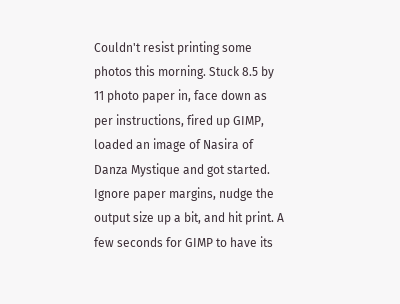Couldn't resist printing some photos this morning. Stuck 8.5 by 11 photo paper in, face down as per instructions, fired up GIMP, loaded an image of Nasira of Danza Mystique and got started. Ignore paper margins, nudge the output size up a bit, and hit print. A few seconds for GIMP to have its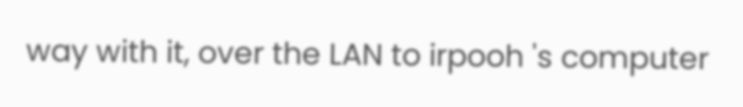way with it, over the LAN to irpooh 's computer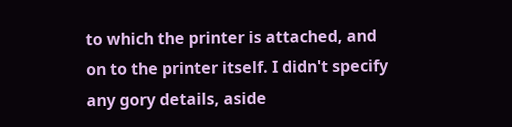to which the printer is attached, and on to the printer itself. I didn't specify any gory details, aside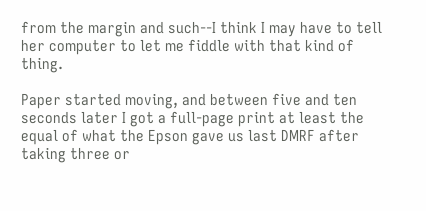from the margin and such--I think I may have to tell her computer to let me fiddle with that kind of thing.

Paper started moving, and between five and ten seconds later I got a full-page print at least the equal of what the Epson gave us last DMRF after taking three or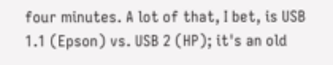four minutes. A lot of that, I bet, is USB 1.1 (Epson) vs. USB 2 (HP); it's an old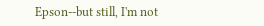Epson--but still, I'm not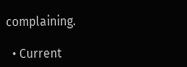complaining.

  • Current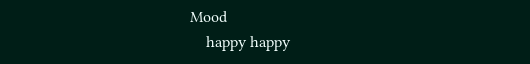Mood
    happy happy